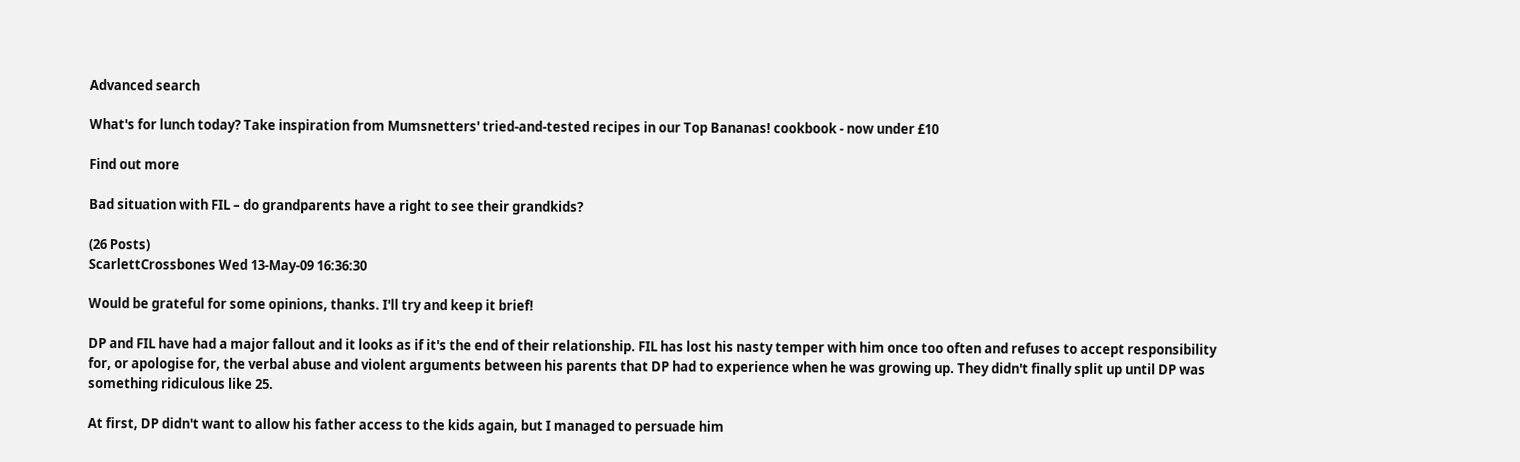Advanced search

What's for lunch today? Take inspiration from Mumsnetters' tried-and-tested recipes in our Top Bananas! cookbook - now under £10

Find out more

Bad situation with FIL – do grandparents have a right to see their grandkids?

(26 Posts)
ScarlettCrossbones Wed 13-May-09 16:36:30

Would be grateful for some opinions, thanks. I'll try and keep it brief!

DP and FIL have had a major fallout and it looks as if it's the end of their relationship. FIL has lost his nasty temper with him once too often and refuses to accept responsibility for, or apologise for, the verbal abuse and violent arguments between his parents that DP had to experience when he was growing up. They didn't finally split up until DP was something ridiculous like 25.

At first, DP didn't want to allow his father access to the kids again, but I managed to persuade him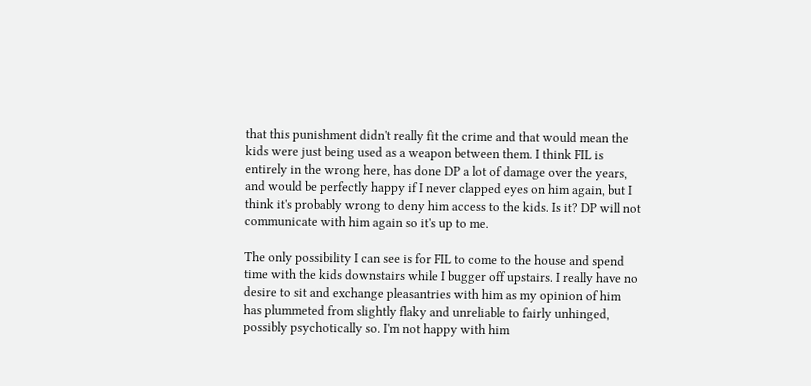that this punishment didn't really fit the crime and that would mean the kids were just being used as a weapon between them. I think FIL is entirely in the wrong here, has done DP a lot of damage over the years, and would be perfectly happy if I never clapped eyes on him again, but I think it's probably wrong to deny him access to the kids. Is it? DP will not communicate with him again so it's up to me.

The only possibility I can see is for FIL to come to the house and spend time with the kids downstairs while I bugger off upstairs. I really have no desire to sit and exchange pleasantries with him as my opinion of him has plummeted from slightly flaky and unreliable to fairly unhinged, possibly psychotically so. I'm not happy with him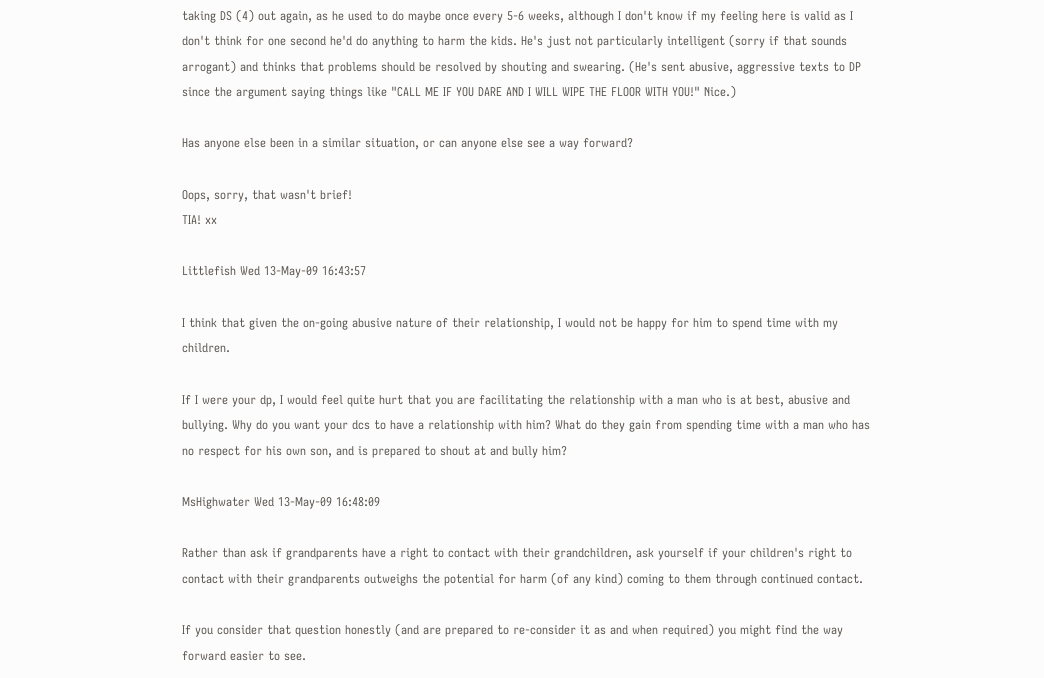taking DS (4) out again, as he used to do maybe once every 5-6 weeks, although I don't know if my feeling here is valid as I don't think for one second he'd do anything to harm the kids. He's just not particularly intelligent (sorry if that sounds arrogant) and thinks that problems should be resolved by shouting and swearing. (He's sent abusive, aggressive texts to DP since the argument saying things like "CALL ME IF YOU DARE AND I WILL WIPE THE FLOOR WITH YOU!" Nice.)

Has anyone else been in a similar situation, or can anyone else see a way forward?

Oops, sorry, that wasn't brief!
TIA! xx

Littlefish Wed 13-May-09 16:43:57

I think that given the on-going abusive nature of their relationship, I would not be happy for him to spend time with my children.

If I were your dp, I would feel quite hurt that you are facilitating the relationship with a man who is at best, abusive and bullying. Why do you want your dcs to have a relationship with him? What do they gain from spending time with a man who has no respect for his own son, and is prepared to shout at and bully him?

MsHighwater Wed 13-May-09 16:48:09

Rather than ask if grandparents have a right to contact with their grandchildren, ask yourself if your children's right to contact with their grandparents outweighs the potential for harm (of any kind) coming to them through continued contact.

If you consider that question honestly (and are prepared to re-consider it as and when required) you might find the way forward easier to see.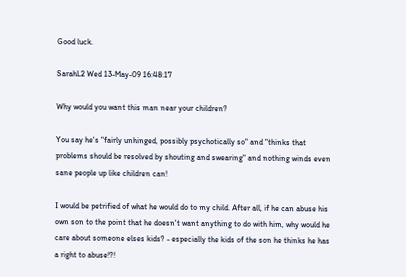Good luck.

SarahL2 Wed 13-May-09 16:48:17

Why would you want this man near your children?

You say he's "fairly unhinged, possibly psychotically so" and "thinks that problems should be resolved by shouting and swearing" and nothing winds even sane people up like children can!

I would be petrified of what he would do to my child. After all, if he can abuse his own son to the point that he doesn't want anything to do with him, why would he care about someone elses kids? - especially the kids of the son he thinks he has a right to abuse!?!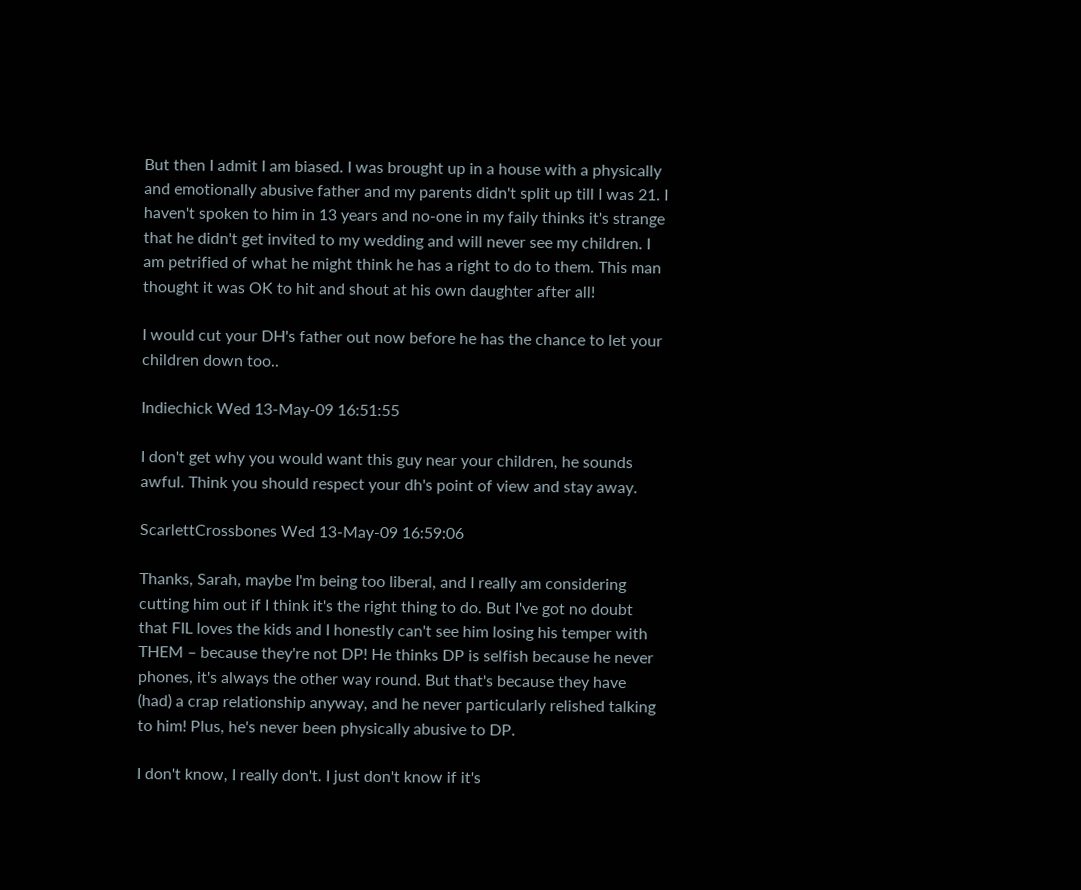But then I admit I am biased. I was brought up in a house with a physically and emotionally abusive father and my parents didn't split up till I was 21. I haven't spoken to him in 13 years and no-one in my faily thinks it's strange that he didn't get invited to my wedding and will never see my children. I am petrified of what he might think he has a right to do to them. This man thought it was OK to hit and shout at his own daughter after all!

I would cut your DH's father out now before he has the chance to let your children down too..

Indiechick Wed 13-May-09 16:51:55

I don't get why you would want this guy near your children, he sounds awful. Think you should respect your dh's point of view and stay away.

ScarlettCrossbones Wed 13-May-09 16:59:06

Thanks, Sarah, maybe I'm being too liberal, and I really am considering cutting him out if I think it's the right thing to do. But I've got no doubt that FIL loves the kids and I honestly can't see him losing his temper with THEM – because they're not DP! He thinks DP is selfish because he never phones, it's always the other way round. But that's because they have (had) a crap relationship anyway, and he never particularly relished talking to him! Plus, he's never been physically abusive to DP.

I don't know, I really don't. I just don't know if it's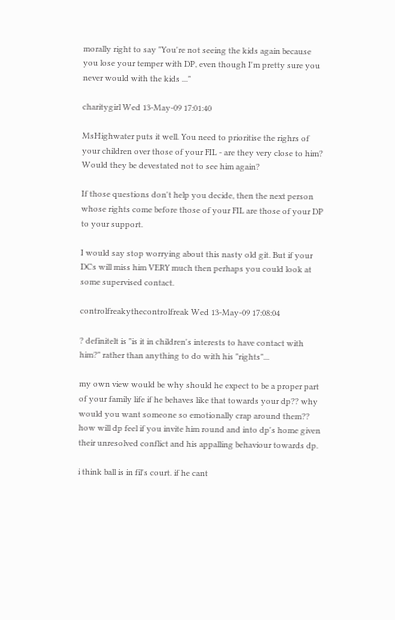morally right to say "You're not seeing the kids again because you lose your temper with DP, even though I'm pretty sure you never would with the kids ..."

charitygirl Wed 13-May-09 17:01:40

MsHighwater puts it well. You need to prioritise the righrs of your children over those of your FIL - are they very close to him? Would they be devestated not to see him again?

If those questions don't help you decide, then the next person whose rights come before those of your FIL are those of your DP to your support.

I would say stop worrying about this nasty old git. But if your DCs will miss him VERY much then perhaps you could look at some supervised contact.

controlfreakythecontrolfreak Wed 13-May-09 17:08:04

? definitelt is "is it in children's interests to have contact with him?" rather than anything to do with his "rights"...

my own view would be why should he expect to be a proper part of your family life if he behaves like that towards your dp?? why would you want someone so emotionally crap around them?? how will dp feel if you invite him round and into dp's home given their unresolved conflict and his appalling behaviour towards dp.

i think ball is in fil's court. if he cant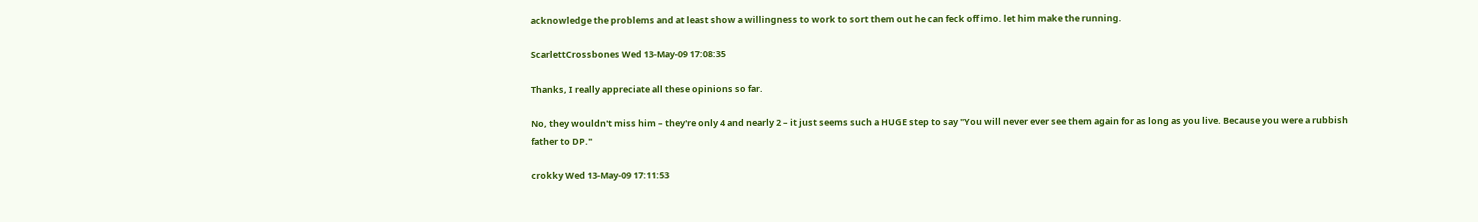acknowledge the problems and at least show a willingness to work to sort them out he can feck off imo. let him make the running.

ScarlettCrossbones Wed 13-May-09 17:08:35

Thanks, I really appreciate all these opinions so far.

No, they wouldn't miss him – they're only 4 and nearly 2 – it just seems such a HUGE step to say "You will never ever see them again for as long as you live. Because you were a rubbish father to DP."

crokky Wed 13-May-09 17:11:53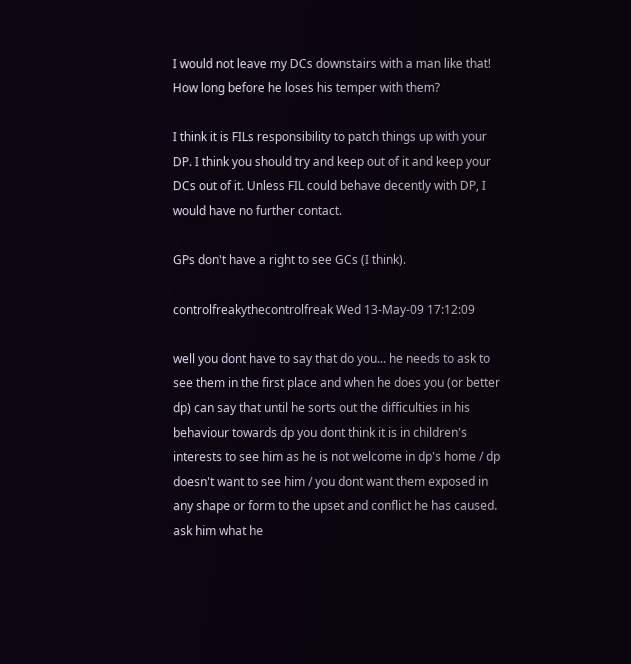I would not leave my DCs downstairs with a man like that! How long before he loses his temper with them?

I think it is FILs responsibility to patch things up with your DP. I think you should try and keep out of it and keep your DCs out of it. Unless FIL could behave decently with DP, I would have no further contact.

GPs don't have a right to see GCs (I think).

controlfreakythecontrolfreak Wed 13-May-09 17:12:09

well you dont have to say that do you... he needs to ask to see them in the first place and when he does you (or better dp) can say that until he sorts out the difficulties in his behaviour towards dp you dont think it is in children's interests to see him as he is not welcome in dp's home / dp doesn't want to see him / you dont want them exposed in any shape or form to the upset and conflict he has caused. ask him what he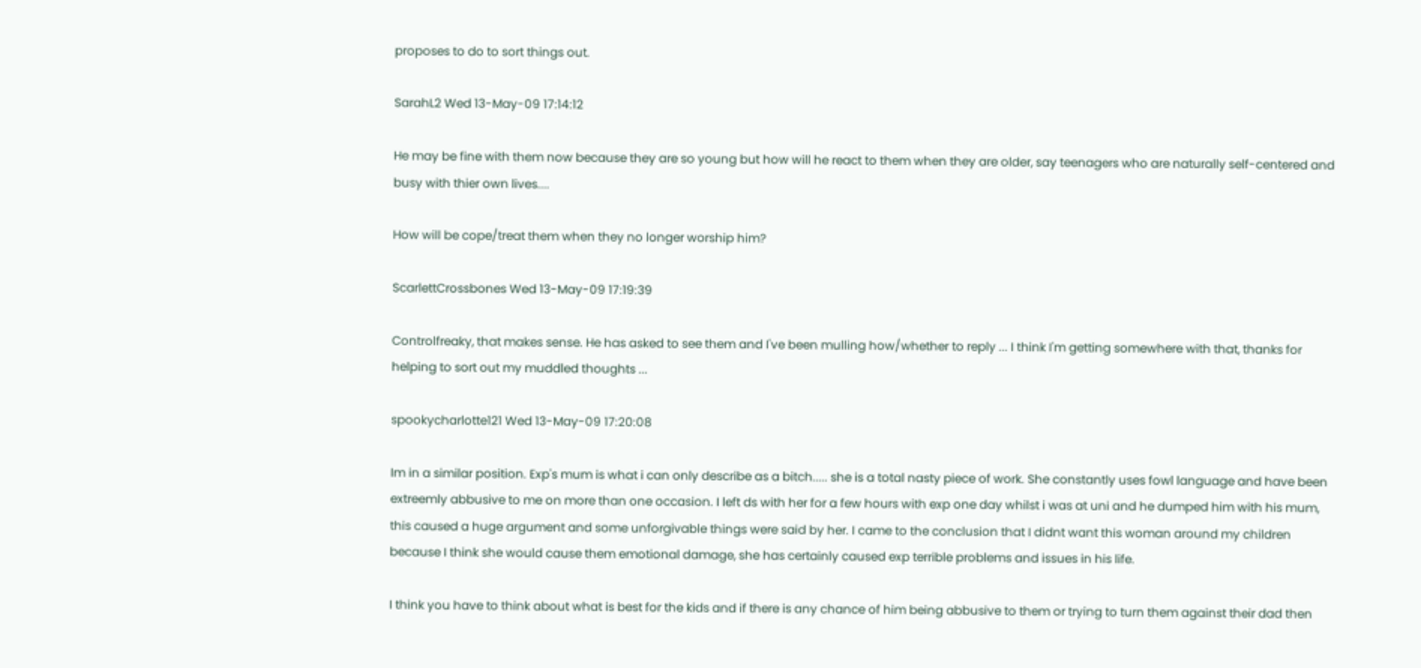proposes to do to sort things out.

SarahL2 Wed 13-May-09 17:14:12

He may be fine with them now because they are so young but how will he react to them when they are older, say teenagers who are naturally self-centered and busy with thier own lives....

How will be cope/treat them when they no longer worship him?

ScarlettCrossbones Wed 13-May-09 17:19:39

Controlfreaky, that makes sense. He has asked to see them and I've been mulling how/whether to reply ... I think I'm getting somewhere with that, thanks for helping to sort out my muddled thoughts ...

spookycharlotte121 Wed 13-May-09 17:20:08

Im in a similar position. Exp's mum is what i can only describe as a bitch..... she is a total nasty piece of work. She constantly uses fowl language and have been extreemly abbusive to me on more than one occasion. I left ds with her for a few hours with exp one day whilst i was at uni and he dumped him with his mum, this caused a huge argument and some unforgivable things were said by her. I came to the conclusion that I didnt want this woman around my children because I think she would cause them emotional damage, she has certainly caused exp terrible problems and issues in his life.

I think you have to think about what is best for the kids and if there is any chance of him being abbusive to them or trying to turn them against their dad then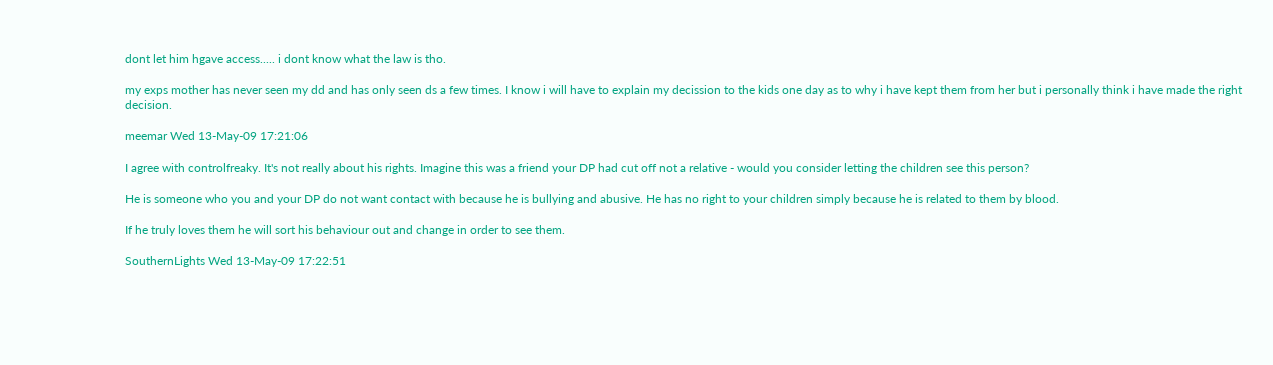dont let him hgave access..... i dont know what the law is tho.

my exps mother has never seen my dd and has only seen ds a few times. I know i will have to explain my decission to the kids one day as to why i have kept them from her but i personally think i have made the right decision.

meemar Wed 13-May-09 17:21:06

I agree with controlfreaky. It's not really about his rights. Imagine this was a friend your DP had cut off not a relative - would you consider letting the children see this person?

He is someone who you and your DP do not want contact with because he is bullying and abusive. He has no right to your children simply because he is related to them by blood.

If he truly loves them he will sort his behaviour out and change in order to see them.

SouthernLights Wed 13-May-09 17:22:51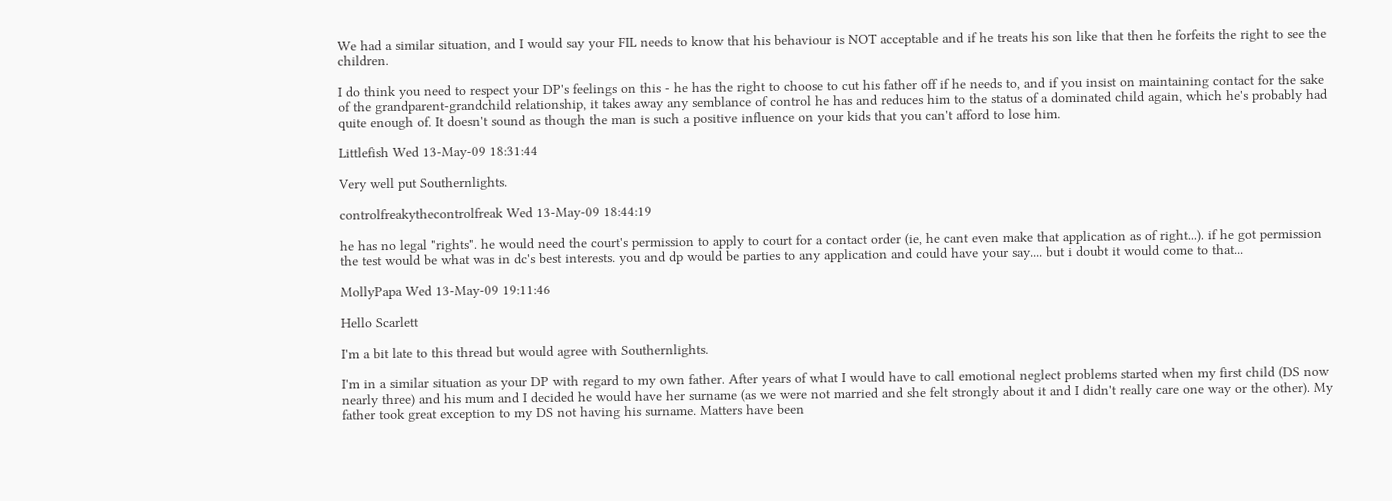We had a similar situation, and I would say your FIL needs to know that his behaviour is NOT acceptable and if he treats his son like that then he forfeits the right to see the children.

I do think you need to respect your DP's feelings on this - he has the right to choose to cut his father off if he needs to, and if you insist on maintaining contact for the sake of the grandparent-grandchild relationship, it takes away any semblance of control he has and reduces him to the status of a dominated child again, which he's probably had quite enough of. It doesn't sound as though the man is such a positive influence on your kids that you can't afford to lose him.

Littlefish Wed 13-May-09 18:31:44

Very well put Southernlights.

controlfreakythecontrolfreak Wed 13-May-09 18:44:19

he has no legal "rights". he would need the court's permission to apply to court for a contact order (ie, he cant even make that application as of right...). if he got permission the test would be what was in dc's best interests. you and dp would be parties to any application and could have your say.... but i doubt it would come to that...

MollyPapa Wed 13-May-09 19:11:46

Hello Scarlett

I'm a bit late to this thread but would agree with Southernlights.

I'm in a similar situation as your DP with regard to my own father. After years of what I would have to call emotional neglect problems started when my first child (DS now nearly three) and his mum and I decided he would have her surname (as we were not married and she felt strongly about it and I didn't really care one way or the other). My father took great exception to my DS not having his surname. Matters have been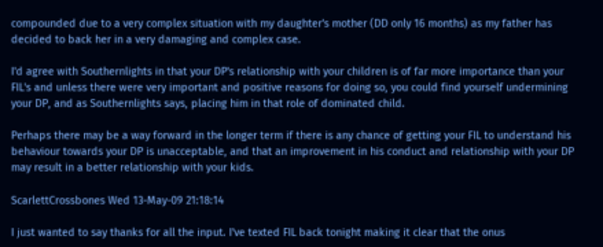compounded due to a very complex situation with my daughter's mother (DD only 16 months) as my father has decided to back her in a very damaging and complex case.

I'd agree with Southernlights in that your DP's relationship with your children is of far more importance than your FIL's and unless there were very important and positive reasons for doing so, you could find yourself undermining your DP, and as Southernlights says, placing him in that role of dominated child.

Perhaps there may be a way forward in the longer term if there is any chance of getting your FIL to understand his behaviour towards your DP is unacceptable, and that an improvement in his conduct and relationship with your DP may result in a better relationship with your kids.

ScarlettCrossbones Wed 13-May-09 21:18:14

I just wanted to say thanks for all the input. I've texted FIL back tonight making it clear that the onus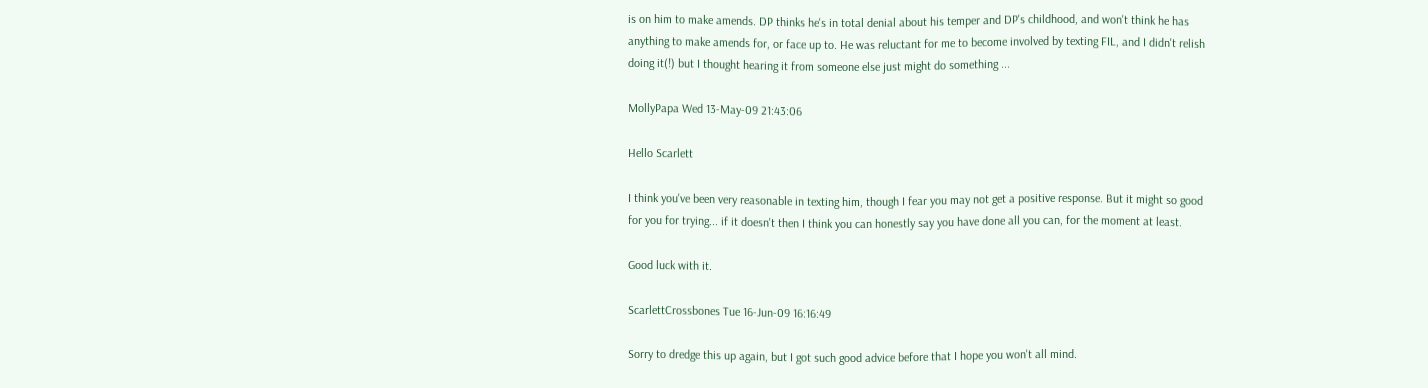is on him to make amends. DP thinks he's in total denial about his temper and DP's childhood, and won't think he has anything to make amends for, or face up to. He was reluctant for me to become involved by texting FIL, and I didn't relish doing it(!) but I thought hearing it from someone else just might do something ...

MollyPapa Wed 13-May-09 21:43:06

Hello Scarlett

I think you've been very reasonable in texting him, though I fear you may not get a positive response. But it might so good for you for trying... if it doesn't then I think you can honestly say you have done all you can, for the moment at least.

Good luck with it.

ScarlettCrossbones Tue 16-Jun-09 16:16:49

Sorry to dredge this up again, but I got such good advice before that I hope you won't all mind.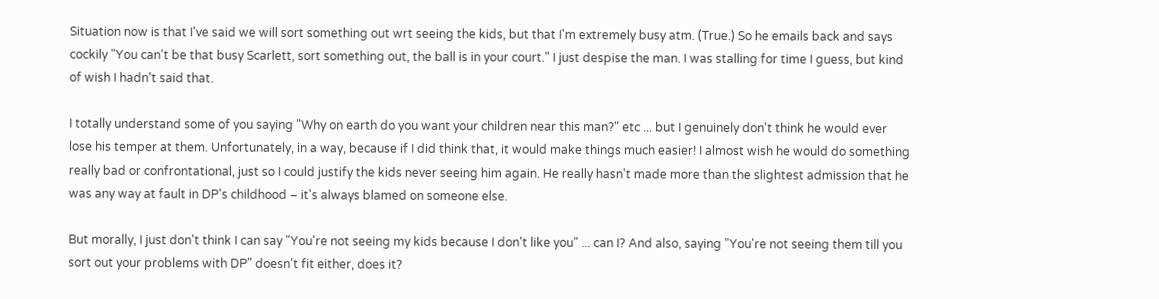Situation now is that I've said we will sort something out wrt seeing the kids, but that I'm extremely busy atm. (True.) So he emails back and says cockily "You can't be that busy Scarlett, sort something out, the ball is in your court." I just despise the man. I was stalling for time I guess, but kind of wish I hadn't said that.

I totally understand some of you saying "Why on earth do you want your children near this man?" etc ... but I genuinely don't think he would ever lose his temper at them. Unfortunately, in a way, because if I did think that, it would make things much easier! I almost wish he would do something really bad or confrontational, just so I could justify the kids never seeing him again. He really hasn't made more than the slightest admission that he was any way at fault in DP's childhood – it's always blamed on someone else.

But morally, I just don't think I can say "You're not seeing my kids because I don't like you" ... can I? And also, saying "You're not seeing them till you sort out your problems with DP" doesn't fit either, does it?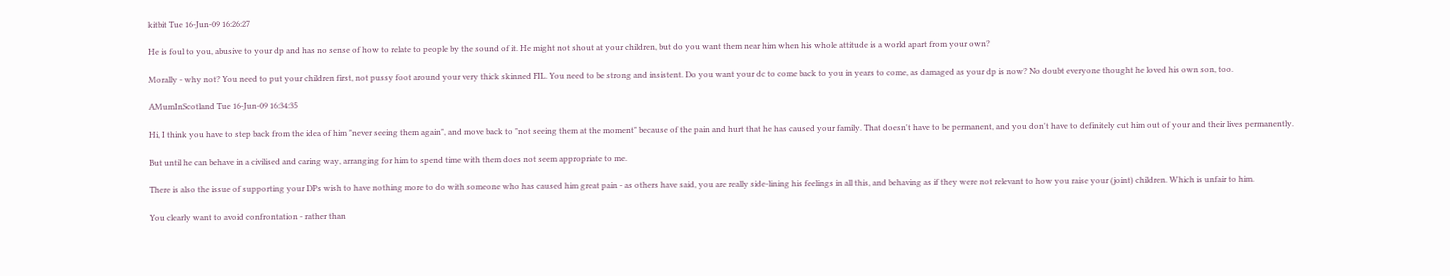kitbit Tue 16-Jun-09 16:26:27

He is foul to you, abusive to your dp and has no sense of how to relate to people by the sound of it. He might not shout at your children, but do you want them near him when his whole attitude is a world apart from your own?

Morally - why not? You need to put your children first, not pussy foot around your very thick skinned FIL. You need to be strong and insistent. Do you want your dc to come back to you in years to come, as damaged as your dp is now? No doubt everyone thought he loved his own son, too.

AMumInScotland Tue 16-Jun-09 16:34:35

Hi, I think you have to step back from the idea of him "never seeing them again", and move back to "not seeing them at the moment" because of the pain and hurt that he has caused your family. That doesn't have to be permanent, and you don't have to definitely cut him out of your and their lives permanently.

But until he can behave in a civilised and caring way, arranging for him to spend time with them does not seem appropriate to me.

There is also the issue of supporting your DPs wish to have nothing more to do with someone who has caused him great pain - as others have said, you are really side-lining his feelings in all this, and behaving as if they were not relevant to how you raise your (joint) children. Which is unfair to him.

You clearly want to avoid confrontation - rather than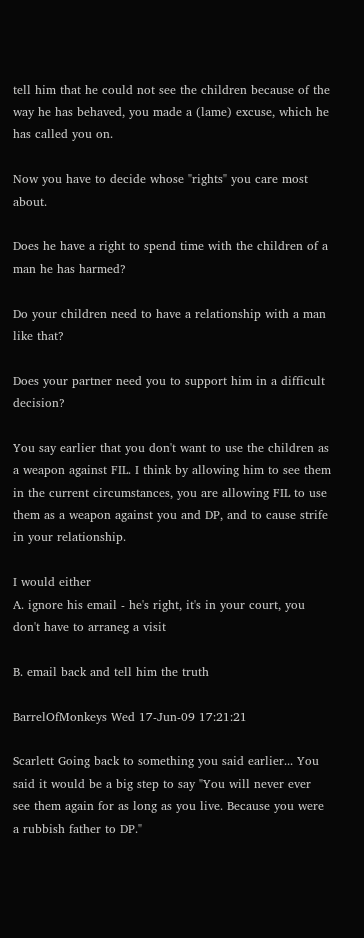tell him that he could not see the children because of the way he has behaved, you made a (lame) excuse, which he has called you on.

Now you have to decide whose "rights" you care most about.

Does he have a right to spend time with the children of a man he has harmed?

Do your children need to have a relationship with a man like that?

Does your partner need you to support him in a difficult decision?

You say earlier that you don't want to use the children as a weapon against FIL. I think by allowing him to see them in the current circumstances, you are allowing FIL to use them as a weapon against you and DP, and to cause strife in your relationship.

I would either
A. ignore his email - he's right, it's in your court, you don't have to arraneg a visit

B. email back and tell him the truth

BarrelOfMonkeys Wed 17-Jun-09 17:21:21

Scarlett Going back to something you said earlier... You said it would be a big step to say "You will never ever see them again for as long as you live. Because you were a rubbish father to DP."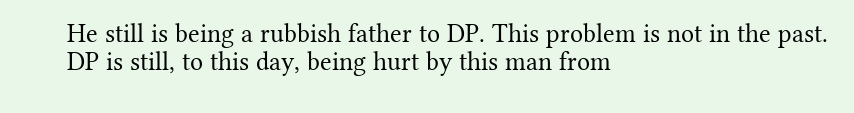He still is being a rubbish father to DP. This problem is not in the past. DP is still, to this day, being hurt by this man from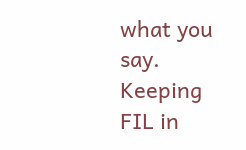what you say. Keeping FIL in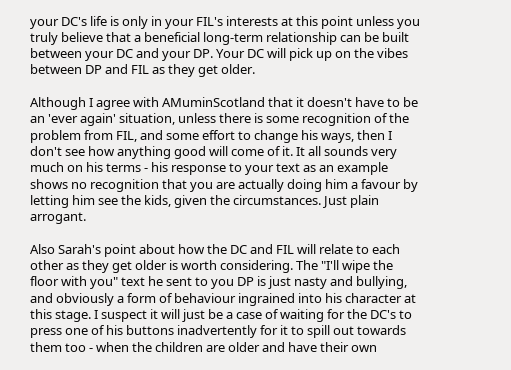your DC's life is only in your FIL's interests at this point unless you truly believe that a beneficial long-term relationship can be built between your DC and your DP. Your DC will pick up on the vibes between DP and FIL as they get older.

Although I agree with AMuminScotland that it doesn't have to be an 'ever again' situation, unless there is some recognition of the problem from FIL, and some effort to change his ways, then I don't see how anything good will come of it. It all sounds very much on his terms - his response to your text as an example shows no recognition that you are actually doing him a favour by letting him see the kids, given the circumstances. Just plain arrogant.

Also Sarah's point about how the DC and FIL will relate to each other as they get older is worth considering. The "I'll wipe the floor with you" text he sent to you DP is just nasty and bullying, and obviously a form of behaviour ingrained into his character at this stage. I suspect it will just be a case of waiting for the DC's to press one of his buttons inadvertently for it to spill out towards them too - when the children are older and have their own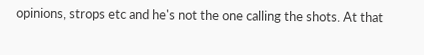opinions, strops etc and he's not the one calling the shots. At that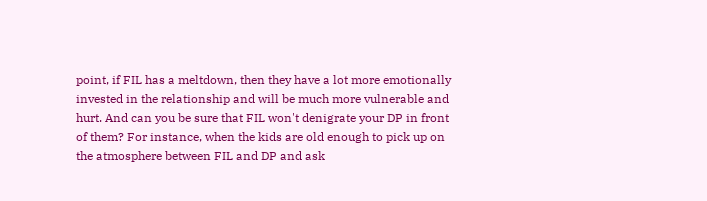point, if FIL has a meltdown, then they have a lot more emotionally invested in the relationship and will be much more vulnerable and hurt. And can you be sure that FIL won't denigrate your DP in front of them? For instance, when the kids are old enough to pick up on the atmosphere between FIL and DP and ask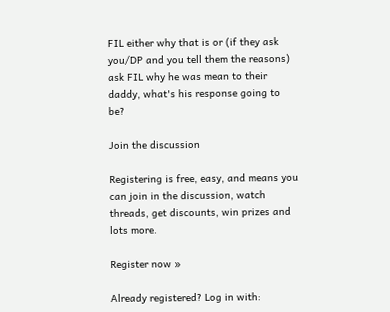FIL either why that is or (if they ask you/DP and you tell them the reasons) ask FIL why he was mean to their daddy, what's his response going to be?

Join the discussion

Registering is free, easy, and means you can join in the discussion, watch threads, get discounts, win prizes and lots more.

Register now »

Already registered? Log in with: